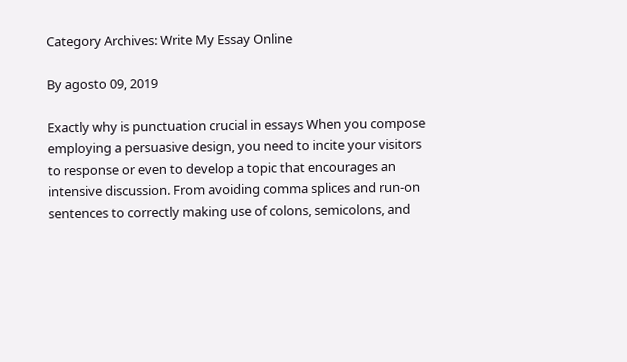Category Archives: Write My Essay Online

By agosto 09, 2019

Exactly why is punctuation crucial in essays When you compose employing a persuasive design, you need to incite your visitors to response or even to develop a topic that encourages an intensive discussion. From avoiding comma splices and run-on sentences to correctly making use of colons, semicolons, and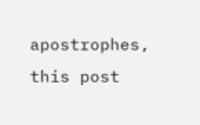apostrophes, this post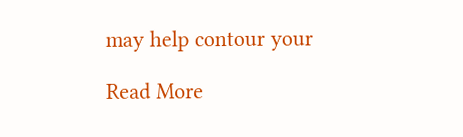may help contour your

Read More